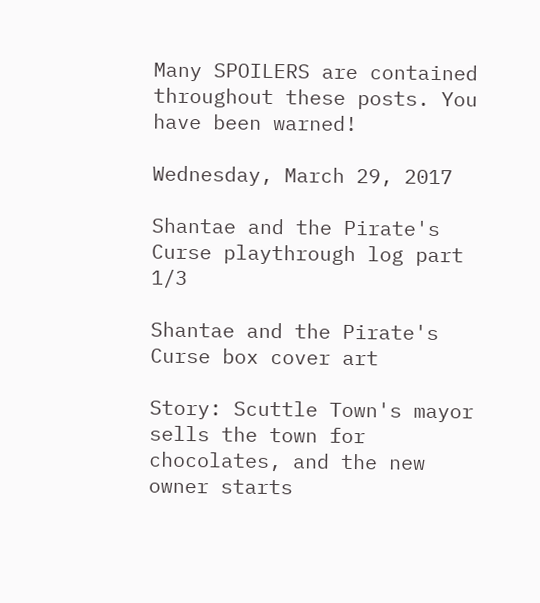Many SPOILERS are contained throughout these posts. You have been warned!

Wednesday, March 29, 2017

Shantae and the Pirate's Curse playthrough log part 1/3

Shantae and the Pirate's Curse box cover art

Story: Scuttle Town's mayor sells the town for chocolates, and the new owner starts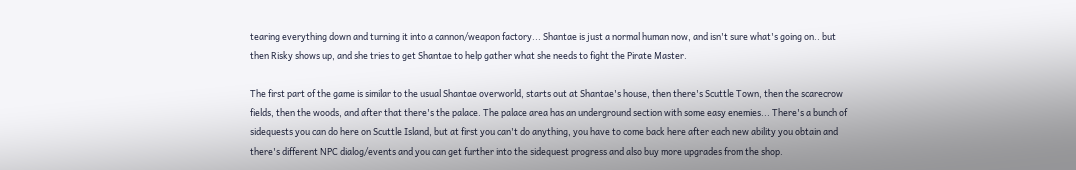tearing everything down and turning it into a cannon/weapon factory... Shantae is just a normal human now, and isn't sure what's going on.. but then Risky shows up, and she tries to get Shantae to help gather what she needs to fight the Pirate Master.

The first part of the game is similar to the usual Shantae overworld, starts out at Shantae's house, then there's Scuttle Town, then the scarecrow fields, then the woods, and after that there's the palace. The palace area has an underground section with some easy enemies... There's a bunch of sidequests you can do here on Scuttle Island, but at first you can't do anything, you have to come back here after each new ability you obtain and there's different NPC dialog/events and you can get further into the sidequest progress and also buy more upgrades from the shop.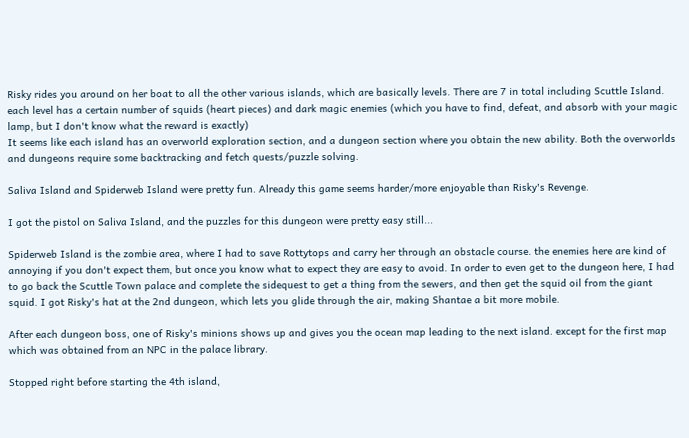Risky rides you around on her boat to all the other various islands, which are basically levels. There are 7 in total including Scuttle Island. each level has a certain number of squids (heart pieces) and dark magic enemies (which you have to find, defeat, and absorb with your magic lamp, but I don't know what the reward is exactly)
It seems like each island has an overworld exploration section, and a dungeon section where you obtain the new ability. Both the overworlds and dungeons require some backtracking and fetch quests/puzzle solving.

Saliva Island and Spiderweb Island were pretty fun. Already this game seems harder/more enjoyable than Risky's Revenge.

I got the pistol on Saliva Island, and the puzzles for this dungeon were pretty easy still...

Spiderweb Island is the zombie area, where I had to save Rottytops and carry her through an obstacle course. the enemies here are kind of annoying if you don't expect them, but once you know what to expect they are easy to avoid. In order to even get to the dungeon here, I had to go back the Scuttle Town palace and complete the sidequest to get a thing from the sewers, and then get the squid oil from the giant squid. I got Risky's hat at the 2nd dungeon, which lets you glide through the air, making Shantae a bit more mobile.

After each dungeon boss, one of Risky's minions shows up and gives you the ocean map leading to the next island. except for the first map which was obtained from an NPC in the palace library.

Stopped right before starting the 4th island,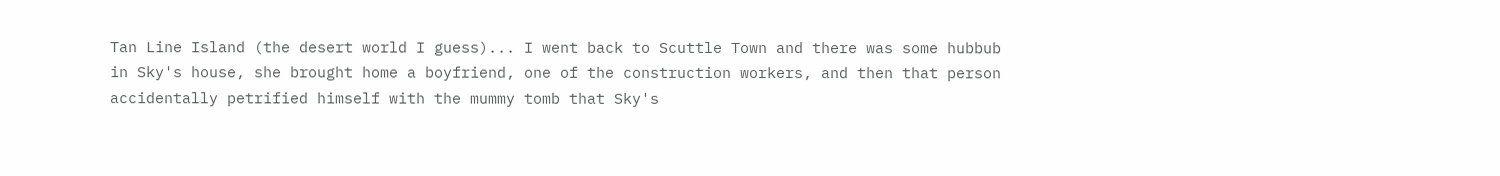Tan Line Island (the desert world I guess)... I went back to Scuttle Town and there was some hubbub in Sky's house, she brought home a boyfriend, one of the construction workers, and then that person accidentally petrified himself with the mummy tomb that Sky's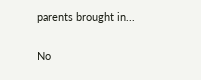parents brought in...

No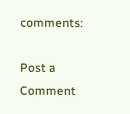comments:

Post a Comment